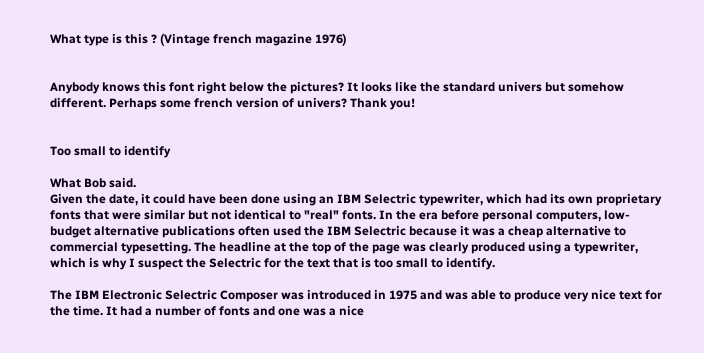What type is this ? (Vintage french magazine 1976)


Anybody knows this font right below the pictures? It looks like the standard univers but somehow different. Perhaps some french version of univers? Thank you!


Too small to identify

What Bob said.
Given the date, it could have been done using an IBM Selectric typewriter, which had its own proprietary fonts that were similar but not identical to "real" fonts. In the era before personal computers, low-budget alternative publications often used the IBM Selectric because it was a cheap alternative to commercial typesetting. The headline at the top of the page was clearly produced using a typewriter, which is why I suspect the Selectric for the text that is too small to identify.

The IBM Electronic Selectric Composer was introduced in 1975 and was able to produce very nice text for the time. It had a number of fonts and one was a nice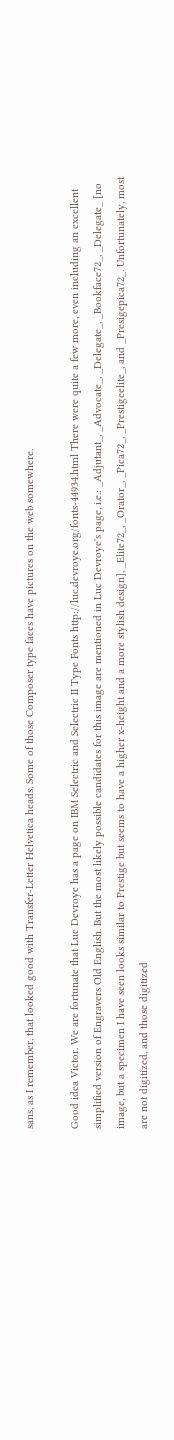sans, as I remember, that looked good with Transfer-Letter Helvetica heads. Some of those Composer type faces have pictures on the web somewhere.

Good idea Victor. We are fortunate that Luc Devroye has a page on IBM Selectric and Selectric II Type Fonts http://luc.devroye.org/fonts-44934.html There were quite a few more, even including an excellent simplified version of Engravers Old English. But the most likely possible candidates for this image are mentioned in Luc Devroye's page, i.e.: _Adjutant_, _Advocate_, _Delegate_, _Bookface72_, _Delegate_ [no image, but a specimen I have seen looks similar to Prestige but seems to have a higher x-height and a more stylish design], _Elite72_, _Orator_, _Pica72_, _Prestigeelite_, and _Presigepica72_. Unfortunately, most are not digitized, and those digitized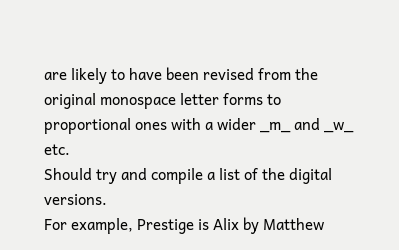are likely to have been revised from the original monospace letter forms to proportional ones with a wider _m_ and _w_ etc.
Should try and compile a list of the digital versions.
For example, Prestige is Alix by Matthew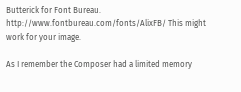Butterick for Font Bureau. http://www.fontbureau.com/fonts/AlixFB/ This might work for your image.

As I remember the Composer had a limited memory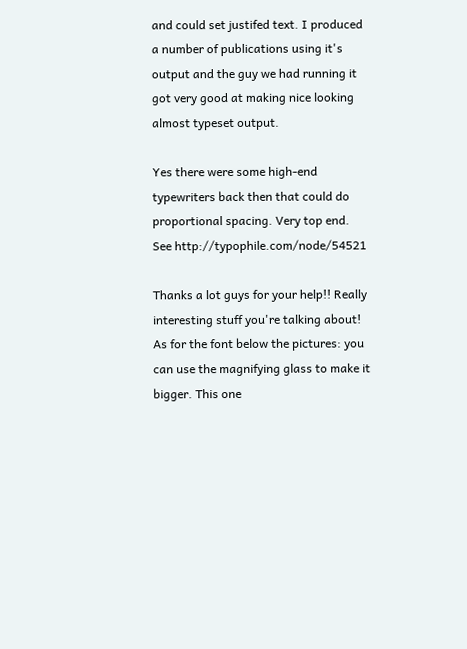and could set justifed text. I produced a number of publications using it's output and the guy we had running it got very good at making nice looking almost typeset output.

Yes there were some high-end typewriters back then that could do proportional spacing. Very top end. See http://typophile.com/node/54521

Thanks a lot guys for your help!! Really interesting stuff you're talking about!
As for the font below the pictures: you can use the magnifying glass to make it bigger. This one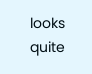looks quite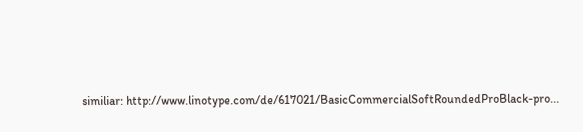similiar: http://www.linotype.com/de/617021/BasicCommercialSoftRoundedProBlack-pro...